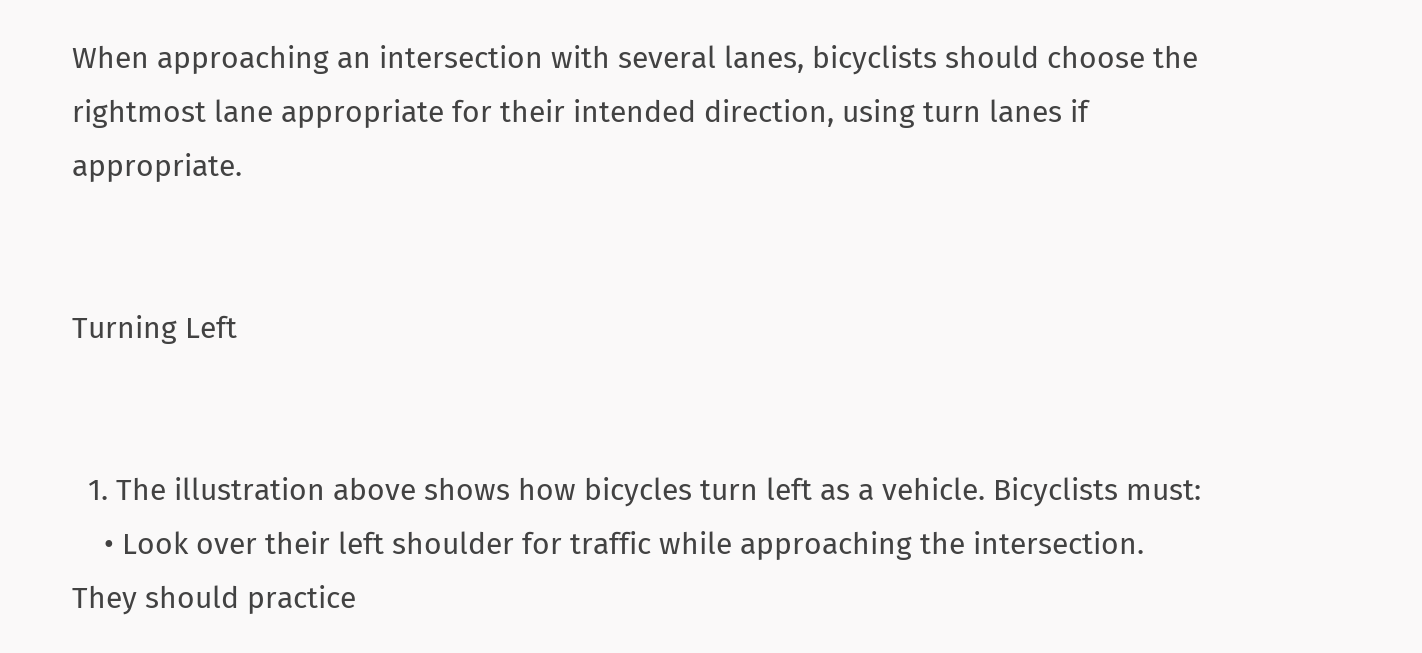When approaching an intersection with several lanes, bicyclists should choose the rightmost lane appropriate for their intended direction, using turn lanes if appropriate.


Turning Left


  1. The illustration above shows how bicycles turn left as a vehicle. Bicyclists must:
    • Look over their left shoulder for traffic while approaching the intersection. They should practice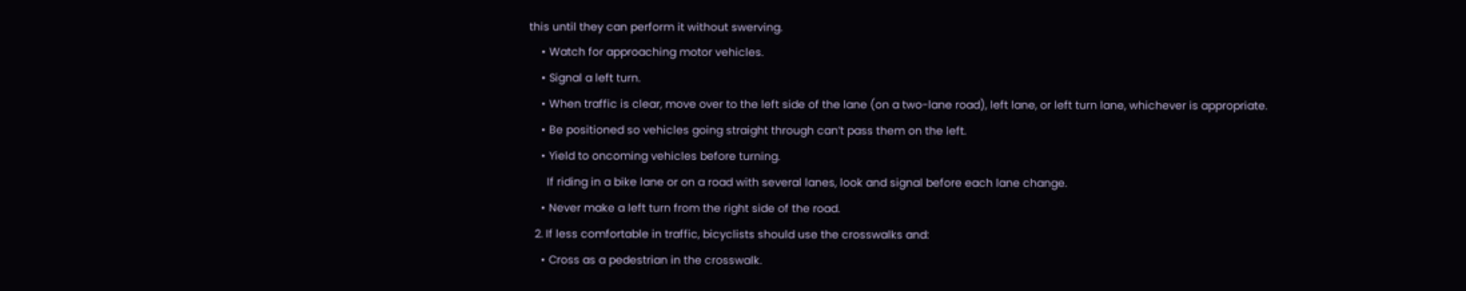this until they can perform it without swerving.
    • Watch for approaching motor vehicles.
    • Signal a left turn.
    • When traffic is clear, move over to the left side of the lane (on a two-lane road), left lane, or left turn lane, whichever is appropriate.
    • Be positioned so vehicles going straight through can’t pass them on the left.
    • Yield to oncoming vehicles before turning.
      If riding in a bike lane or on a road with several lanes, look and signal before each lane change.
    • Never make a left turn from the right side of the road.
  2. If less comfortable in traffic, bicyclists should use the crosswalks and:
    • Cross as a pedestrian in the crosswalk.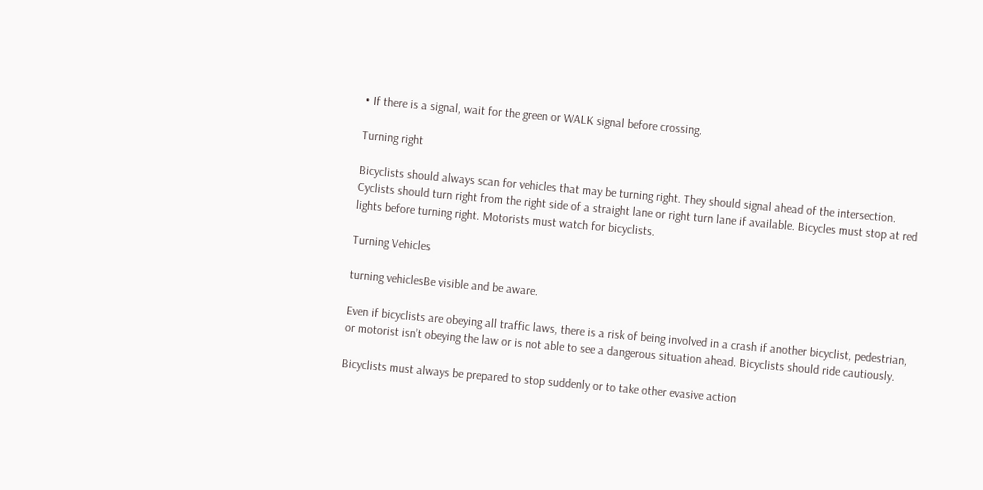• If there is a signal, wait for the green or WALK signal before crossing.

Turning right

Bicyclists should always scan for vehicles that may be turning right. They should signal ahead of the intersection. Cyclists should turn right from the right side of a straight lane or right turn lane if available. Bicycles must stop at red lights before turning right. Motorists must watch for bicyclists.

Turning Vehicles

turning vehiclesBe visible and be aware.

Even if bicyclists are obeying all traffic laws, there is a risk of being involved in a crash if another bicyclist, pedestrian, or motorist isn’t obeying the law or is not able to see a dangerous situation ahead. Bicyclists should ride cautiously.

Bicyclists must always be prepared to stop suddenly or to take other evasive action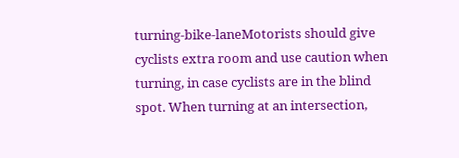turning-bike-laneMotorists should give cyclists extra room and use caution when turning, in case cyclists are in the blind spot. When turning at an intersection,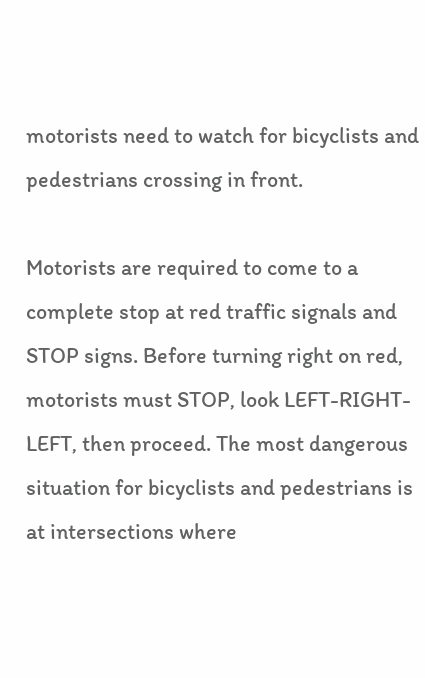motorists need to watch for bicyclists and pedestrians crossing in front.

Motorists are required to come to a complete stop at red traffic signals and STOP signs. Before turning right on red, motorists must STOP, look LEFT-RIGHT-LEFT, then proceed. The most dangerous situation for bicyclists and pedestrians is at intersections where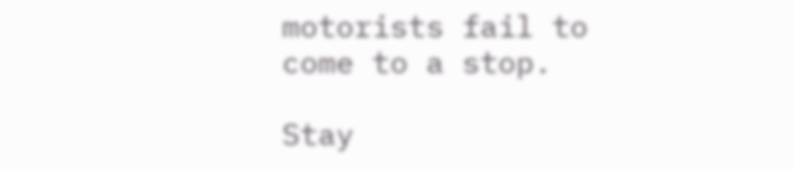motorists fail to come to a stop.

Stay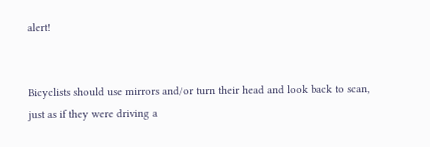alert!


Bicyclists should use mirrors and/or turn their head and look back to scan, just as if they were driving a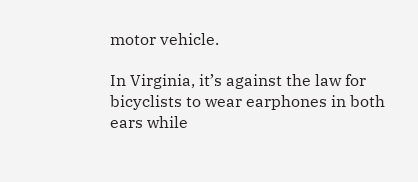motor vehicle.

In Virginia, it’s against the law for bicyclists to wear earphones in both ears while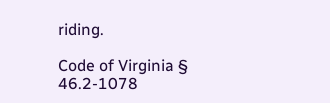riding.

Code of Virginia § 46.2-1078